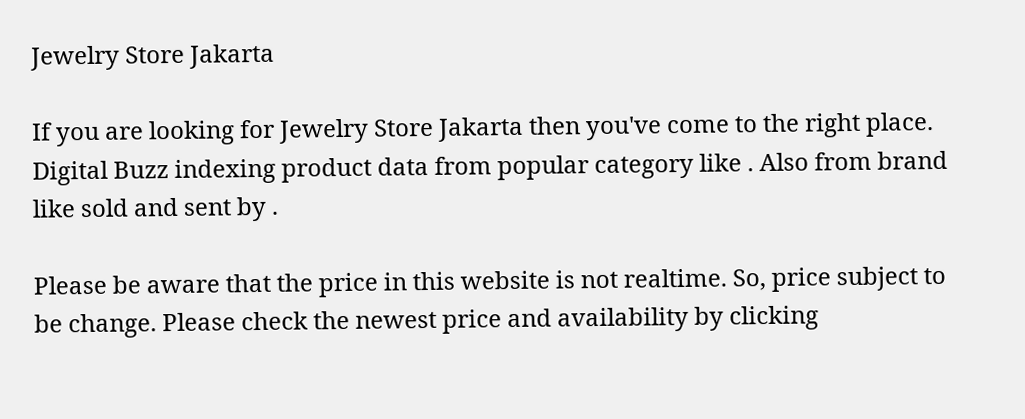Jewelry Store Jakarta

If you are looking for Jewelry Store Jakarta then you've come to the right place. Digital Buzz indexing product data from popular category like . Also from brand like sold and sent by .

Please be aware that the price in this website is not realtime. So, price subject to be change. Please check the newest price and availability by clicking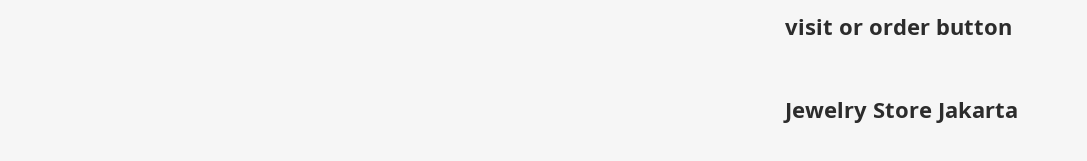visit or order button

Jewelry Store Jakarta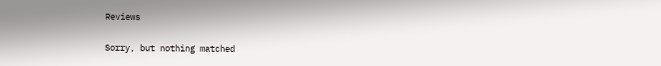Reviews

Sorry, but nothing matched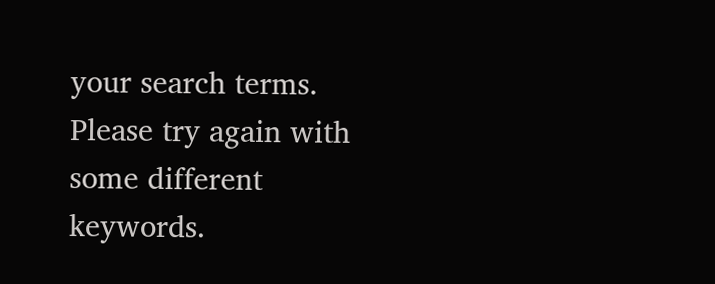your search terms. Please try again with some different keywords.